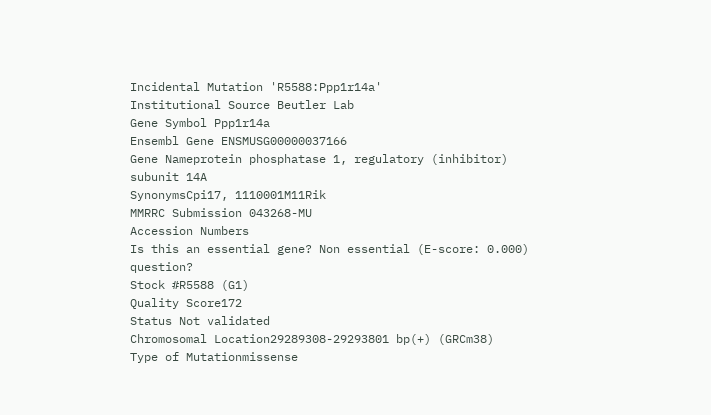Incidental Mutation 'R5588:Ppp1r14a'
Institutional Source Beutler Lab
Gene Symbol Ppp1r14a
Ensembl Gene ENSMUSG00000037166
Gene Nameprotein phosphatase 1, regulatory (inhibitor) subunit 14A
SynonymsCpi17, 1110001M11Rik
MMRRC Submission 043268-MU
Accession Numbers
Is this an essential gene? Non essential (E-score: 0.000) question?
Stock #R5588 (G1)
Quality Score172
Status Not validated
Chromosomal Location29289308-29293801 bp(+) (GRCm38)
Type of Mutationmissense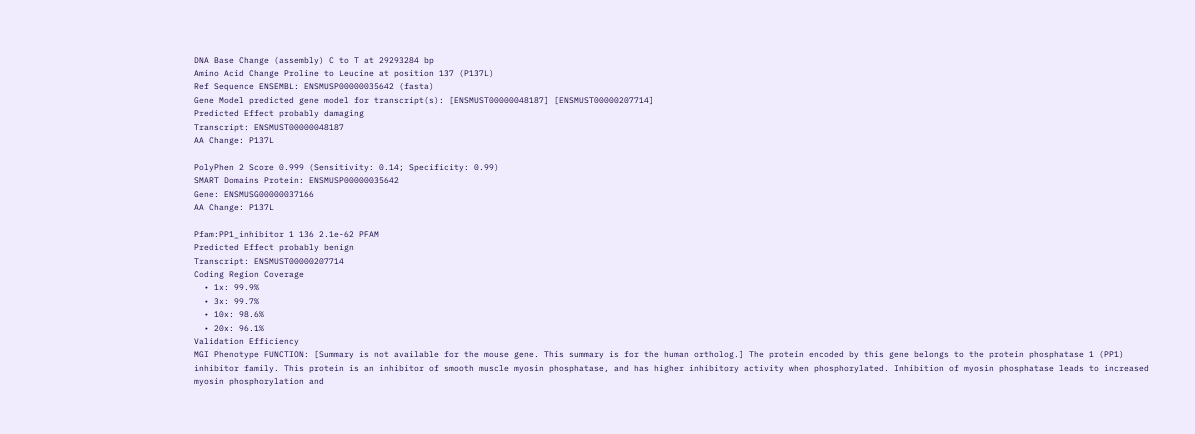DNA Base Change (assembly) C to T at 29293284 bp
Amino Acid Change Proline to Leucine at position 137 (P137L)
Ref Sequence ENSEMBL: ENSMUSP00000035642 (fasta)
Gene Model predicted gene model for transcript(s): [ENSMUST00000048187] [ENSMUST00000207714]
Predicted Effect probably damaging
Transcript: ENSMUST00000048187
AA Change: P137L

PolyPhen 2 Score 0.999 (Sensitivity: 0.14; Specificity: 0.99)
SMART Domains Protein: ENSMUSP00000035642
Gene: ENSMUSG00000037166
AA Change: P137L

Pfam:PP1_inhibitor 1 136 2.1e-62 PFAM
Predicted Effect probably benign
Transcript: ENSMUST00000207714
Coding Region Coverage
  • 1x: 99.9%
  • 3x: 99.7%
  • 10x: 98.6%
  • 20x: 96.1%
Validation Efficiency
MGI Phenotype FUNCTION: [Summary is not available for the mouse gene. This summary is for the human ortholog.] The protein encoded by this gene belongs to the protein phosphatase 1 (PP1) inhibitor family. This protein is an inhibitor of smooth muscle myosin phosphatase, and has higher inhibitory activity when phosphorylated. Inhibition of myosin phosphatase leads to increased myosin phosphorylation and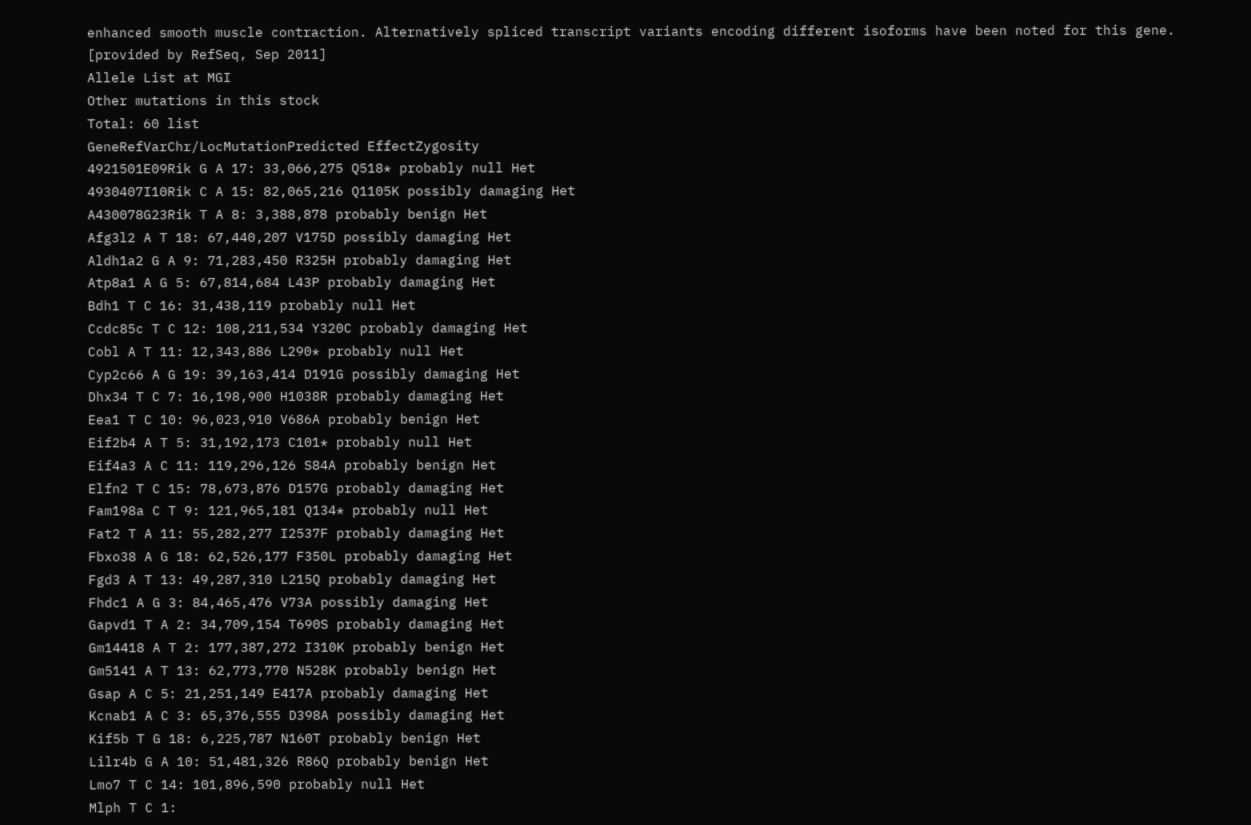enhanced smooth muscle contraction. Alternatively spliced transcript variants encoding different isoforms have been noted for this gene. [provided by RefSeq, Sep 2011]
Allele List at MGI
Other mutations in this stock
Total: 60 list
GeneRefVarChr/LocMutationPredicted EffectZygosity
4921501E09Rik G A 17: 33,066,275 Q518* probably null Het
4930407I10Rik C A 15: 82,065,216 Q1105K possibly damaging Het
A430078G23Rik T A 8: 3,388,878 probably benign Het
Afg3l2 A T 18: 67,440,207 V175D possibly damaging Het
Aldh1a2 G A 9: 71,283,450 R325H probably damaging Het
Atp8a1 A G 5: 67,814,684 L43P probably damaging Het
Bdh1 T C 16: 31,438,119 probably null Het
Ccdc85c T C 12: 108,211,534 Y320C probably damaging Het
Cobl A T 11: 12,343,886 L290* probably null Het
Cyp2c66 A G 19: 39,163,414 D191G possibly damaging Het
Dhx34 T C 7: 16,198,900 H1038R probably damaging Het
Eea1 T C 10: 96,023,910 V686A probably benign Het
Eif2b4 A T 5: 31,192,173 C101* probably null Het
Eif4a3 A C 11: 119,296,126 S84A probably benign Het
Elfn2 T C 15: 78,673,876 D157G probably damaging Het
Fam198a C T 9: 121,965,181 Q134* probably null Het
Fat2 T A 11: 55,282,277 I2537F probably damaging Het
Fbxo38 A G 18: 62,526,177 F350L probably damaging Het
Fgd3 A T 13: 49,287,310 L215Q probably damaging Het
Fhdc1 A G 3: 84,465,476 V73A possibly damaging Het
Gapvd1 T A 2: 34,709,154 T690S probably damaging Het
Gm14418 A T 2: 177,387,272 I310K probably benign Het
Gm5141 A T 13: 62,773,770 N528K probably benign Het
Gsap A C 5: 21,251,149 E417A probably damaging Het
Kcnab1 A C 3: 65,376,555 D398A possibly damaging Het
Kif5b T G 18: 6,225,787 N160T probably benign Het
Lilr4b G A 10: 51,481,326 R86Q probably benign Het
Lmo7 T C 14: 101,896,590 probably null Het
Mlph T C 1: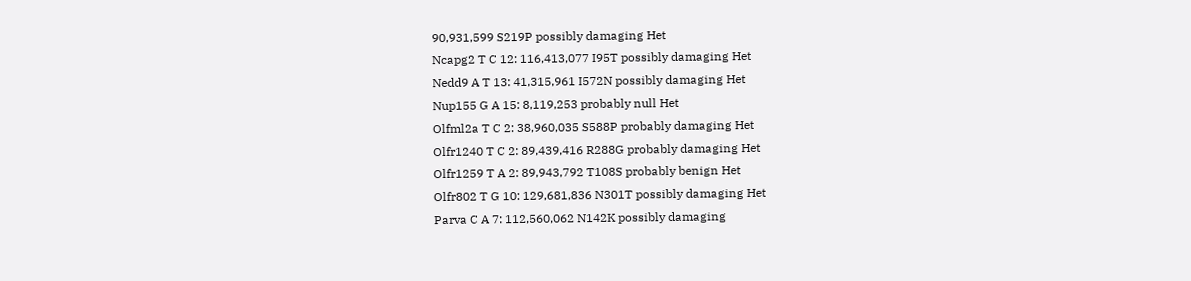90,931,599 S219P possibly damaging Het
Ncapg2 T C 12: 116,413,077 I95T possibly damaging Het
Nedd9 A T 13: 41,315,961 I572N possibly damaging Het
Nup155 G A 15: 8,119,253 probably null Het
Olfml2a T C 2: 38,960,035 S588P probably damaging Het
Olfr1240 T C 2: 89,439,416 R288G probably damaging Het
Olfr1259 T A 2: 89,943,792 T108S probably benign Het
Olfr802 T G 10: 129,681,836 N301T possibly damaging Het
Parva C A 7: 112,560,062 N142K possibly damaging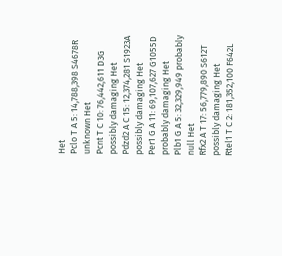Het
Pclo T A 5: 14,788,398 S4678R unknown Het
Pcnt T C 10: 76,442,611 D3G possibly damaging Het
Pdzd2 A C 15: 12,374,281 S1923A possibly damaging Het
Per1 G A 11: 69,107,627 G1055D probably damaging Het
Plb1 G A 5: 32,329,949 probably null Het
Rfx2 A T 17: 56,779,890 S612T possibly damaging Het
Rtel1 T C 2: 181,352,100 F642L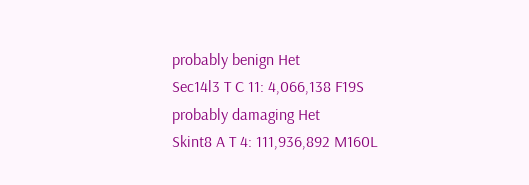probably benign Het
Sec14l3 T C 11: 4,066,138 F19S probably damaging Het
Skint8 A T 4: 111,936,892 M160L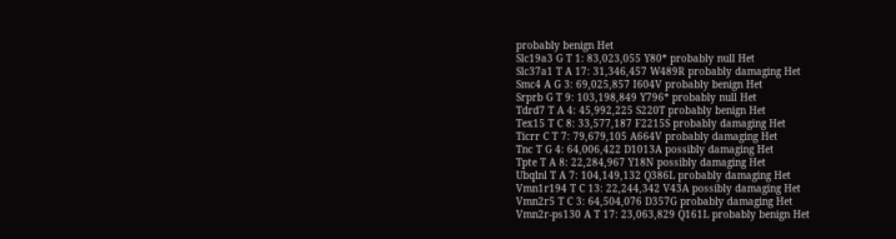probably benign Het
Slc19a3 G T 1: 83,023,055 Y80* probably null Het
Slc37a1 T A 17: 31,346,457 W489R probably damaging Het
Smc4 A G 3: 69,025,857 I604V probably benign Het
Srprb G T 9: 103,198,849 Y796* probably null Het
Tdrd7 T A 4: 45,992,225 S220T probably benign Het
Tex15 T C 8: 33,577,187 F2215S probably damaging Het
Ticrr C T 7: 79,679,105 A664V probably damaging Het
Tnc T G 4: 64,006,422 D1013A possibly damaging Het
Tpte T A 8: 22,284,967 Y18N possibly damaging Het
Ubqlnl T A 7: 104,149,132 Q386L probably damaging Het
Vmn1r194 T C 13: 22,244,342 V43A possibly damaging Het
Vmn2r5 T C 3: 64,504,076 D357G probably damaging Het
Vmn2r-ps130 A T 17: 23,063,829 Q161L probably benign Het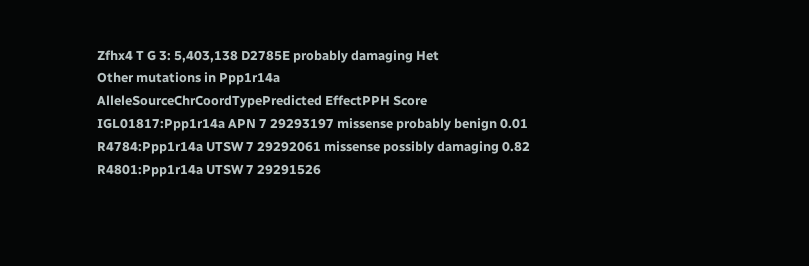Zfhx4 T G 3: 5,403,138 D2785E probably damaging Het
Other mutations in Ppp1r14a
AlleleSourceChrCoordTypePredicted EffectPPH Score
IGL01817:Ppp1r14a APN 7 29293197 missense probably benign 0.01
R4784:Ppp1r14a UTSW 7 29292061 missense possibly damaging 0.82
R4801:Ppp1r14a UTSW 7 29291526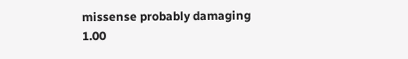missense probably damaging 1.00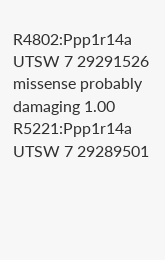R4802:Ppp1r14a UTSW 7 29291526 missense probably damaging 1.00
R5221:Ppp1r14a UTSW 7 29289501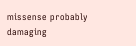missense probably damaging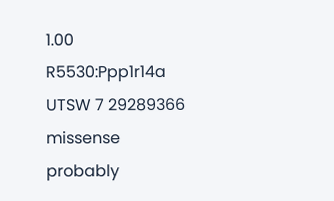1.00
R5530:Ppp1r14a UTSW 7 29289366 missense probably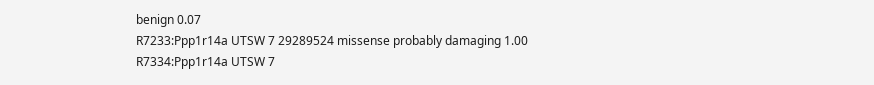benign 0.07
R7233:Ppp1r14a UTSW 7 29289524 missense probably damaging 1.00
R7334:Ppp1r14a UTSW 7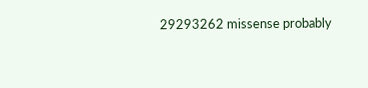29293262 missense probably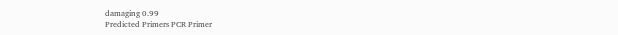damaging 0.99
Predicted Primers PCR Primer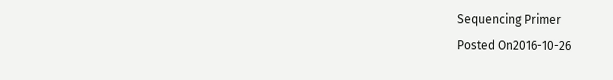Sequencing Primer
Posted On2016-10-26